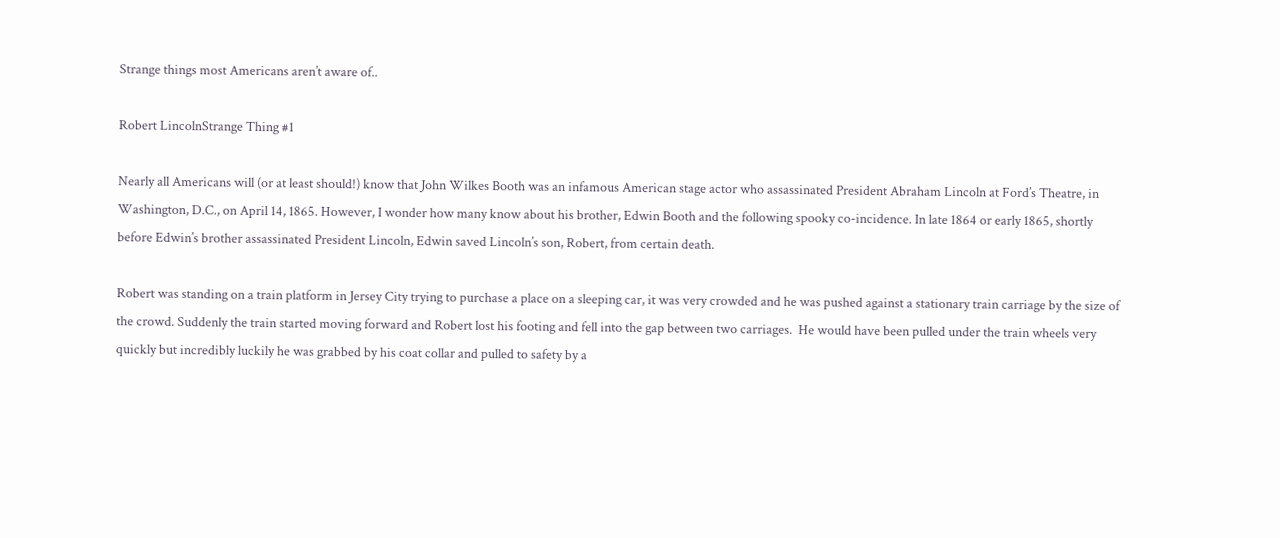Strange things most Americans aren’t aware of..

Robert LincolnStrange Thing #1

Nearly all Americans will (or at least should!) know that John Wilkes Booth was an infamous American stage actor who assassinated President Abraham Lincoln at Ford’s Theatre, in Washington, D.C., on April 14, 1865. However, I wonder how many know about his brother, Edwin Booth and the following spooky co-incidence. In late 1864 or early 1865, shortly before Edwin’s brother assassinated President Lincoln, Edwin saved Lincoln’s son, Robert, from certain death.

Robert was standing on a train platform in Jersey City trying to purchase a place on a sleeping car, it was very crowded and he was pushed against a stationary train carriage by the size of the crowd. Suddenly the train started moving forward and Robert lost his footing and fell into the gap between two carriages.  He would have been pulled under the train wheels very quickly but incredibly luckily he was grabbed by his coat collar and pulled to safety by a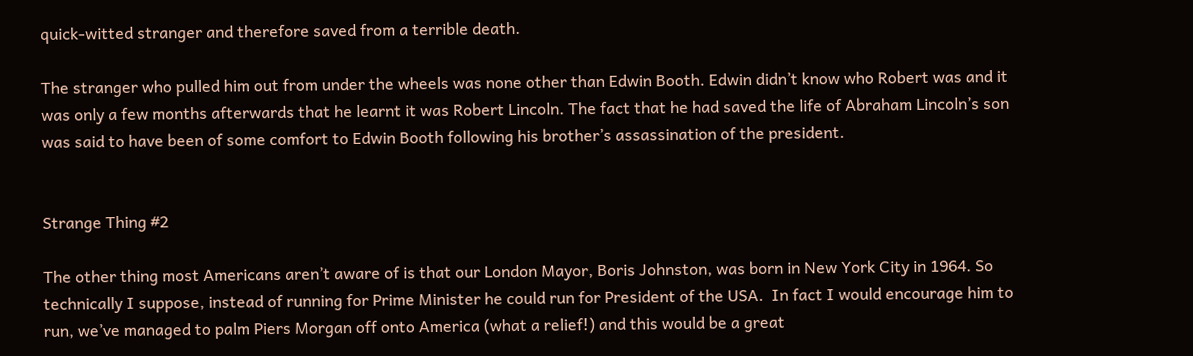quick-witted stranger and therefore saved from a terrible death.

The stranger who pulled him out from under the wheels was none other than Edwin Booth. Edwin didn’t know who Robert was and it was only a few months afterwards that he learnt it was Robert Lincoln. The fact that he had saved the life of Abraham Lincoln’s son was said to have been of some comfort to Edwin Booth following his brother’s assassination of the president.


Strange Thing #2

The other thing most Americans aren’t aware of is that our London Mayor, Boris Johnston, was born in New York City in 1964. So technically I suppose, instead of running for Prime Minister he could run for President of the USA.  In fact I would encourage him to run, we’ve managed to palm Piers Morgan off onto America (what a relief!) and this would be a great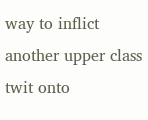way to inflict another upper class twit onto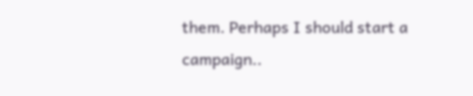them. Perhaps I should start a campaign..